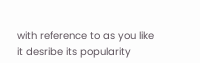with reference to as you like it desribe its popularity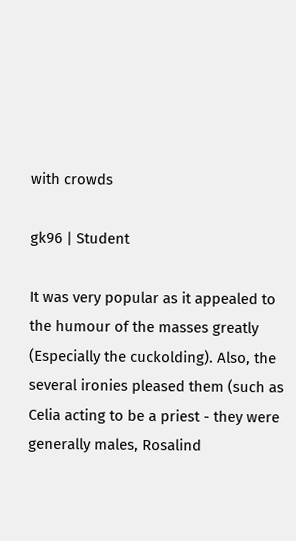with crowds

gk96 | Student

It was very popular as it appealed to the humour of the masses greatly (Especially the cuckolding). Also, the several ironies pleased them (such as Celia acting to be a priest - they were generally males, Rosalind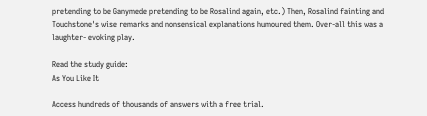pretending to be Ganymede pretending to be Rosalind again, etc.) Then, Rosalind fainting and Touchstone's wise remarks and nonsensical explanations humoured them. Over-all this was a laughter- evoking play.

Read the study guide:
As You Like It

Access hundreds of thousands of answers with a free trial.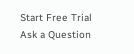Start Free Trial
Ask a Question